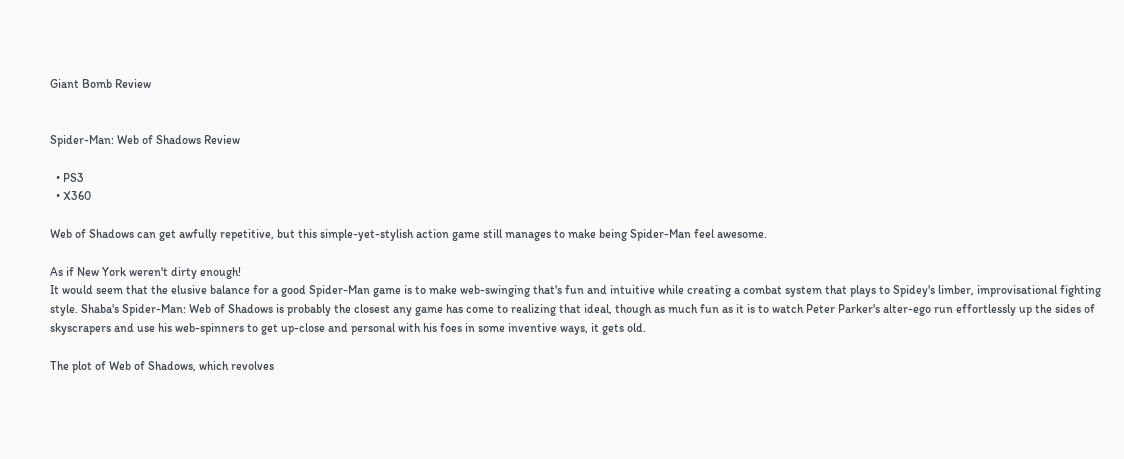Giant Bomb Review


Spider-Man: Web of Shadows Review

  • PS3
  • X360

Web of Shadows can get awfully repetitive, but this simple-yet-stylish action game still manages to make being Spider-Man feel awesome.

As if New York weren't dirty enough!
It would seem that the elusive balance for a good Spider-Man game is to make web-swinging that's fun and intuitive while creating a combat system that plays to Spidey's limber, improvisational fighting style. Shaba's Spider-Man: Web of Shadows is probably the closest any game has come to realizing that ideal, though as much fun as it is to watch Peter Parker's alter-ego run effortlessly up the sides of skyscrapers and use his web-spinners to get up-close and personal with his foes in some inventive ways, it gets old.

The plot of Web of Shadows, which revolves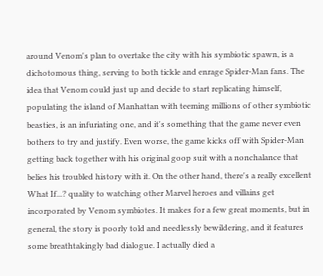around Venom's plan to overtake the city with his symbiotic spawn, is a dichotomous thing, serving to both tickle and enrage Spider-Man fans. The idea that Venom could just up and decide to start replicating himself, populating the island of Manhattan with teeming millions of other symbiotic beasties, is an infuriating one, and it's something that the game never even bothers to try and justify. Even worse, the game kicks off with Spider-Man getting back together with his original goop suit with a nonchalance that belies his troubled history with it. On the other hand, there's a really excellent What If...? quality to watching other Marvel heroes and villains get incorporated by Venom symbiotes. It makes for a few great moments, but in general, the story is poorly told and needlessly bewildering, and it features some breathtakingly bad dialogue. I actually died a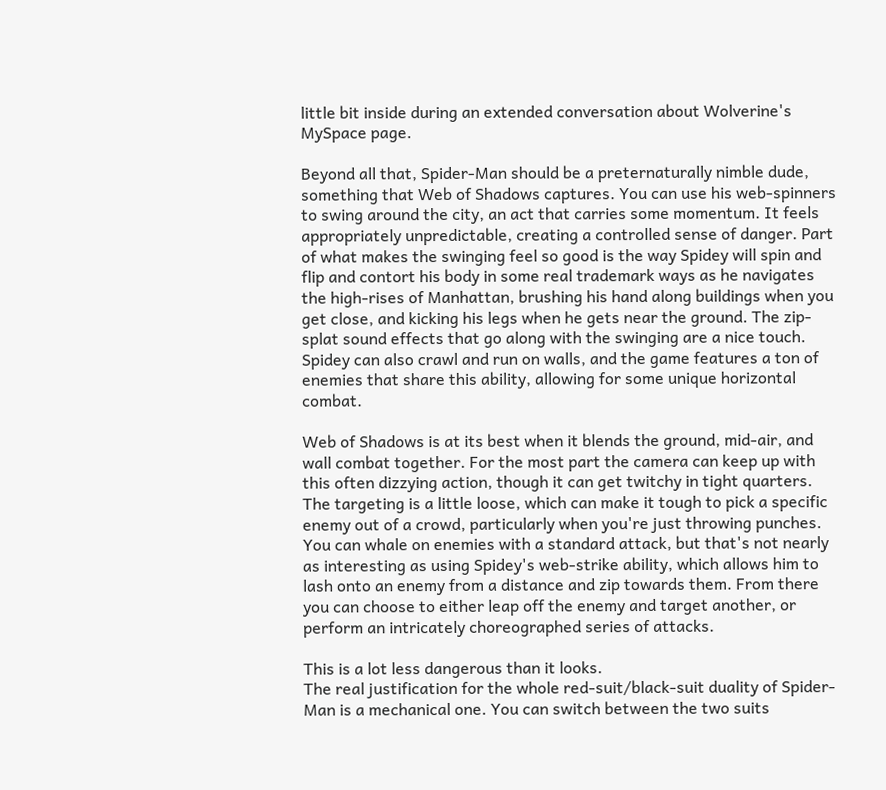little bit inside during an extended conversation about Wolverine's MySpace page.

Beyond all that, Spider-Man should be a preternaturally nimble dude, something that Web of Shadows captures. You can use his web-spinners to swing around the city, an act that carries some momentum. It feels appropriately unpredictable, creating a controlled sense of danger. Part of what makes the swinging feel so good is the way Spidey will spin and flip and contort his body in some real trademark ways as he navigates the high-rises of Manhattan, brushing his hand along buildings when you get close, and kicking his legs when he gets near the ground. The zip-splat sound effects that go along with the swinging are a nice touch. Spidey can also crawl and run on walls, and the game features a ton of enemies that share this ability, allowing for some unique horizontal combat.

Web of Shadows is at its best when it blends the ground, mid-air, and wall combat together. For the most part the camera can keep up with this often dizzying action, though it can get twitchy in tight quarters. The targeting is a little loose, which can make it tough to pick a specific enemy out of a crowd, particularly when you're just throwing punches. You can whale on enemies with a standard attack, but that's not nearly as interesting as using Spidey's web-strike ability, which allows him to lash onto an enemy from a distance and zip towards them. From there you can choose to either leap off the enemy and target another, or perform an intricately choreographed series of attacks.

This is a lot less dangerous than it looks.
The real justification for the whole red-suit/black-suit duality of Spider-Man is a mechanical one. You can switch between the two suits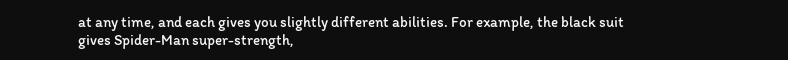at any time, and each gives you slightly different abilities. For example, the black suit gives Spider-Man super-strength,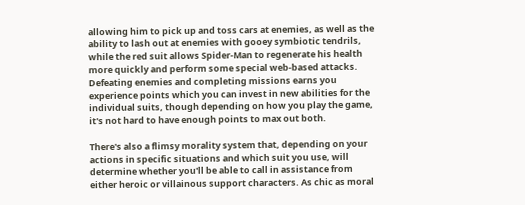allowing him to pick up and toss cars at enemies, as well as the ability to lash out at enemies with gooey symbiotic tendrils, while the red suit allows Spider-Man to regenerate his health more quickly and perform some special web-based attacks. Defeating enemies and completing missions earns you experience points which you can invest in new abilities for the individual suits, though depending on how you play the game, it's not hard to have enough points to max out both.

There's also a flimsy morality system that, depending on your actions in specific situations and which suit you use, will determine whether you'll be able to call in assistance from either heroic or villainous support characters. As chic as moral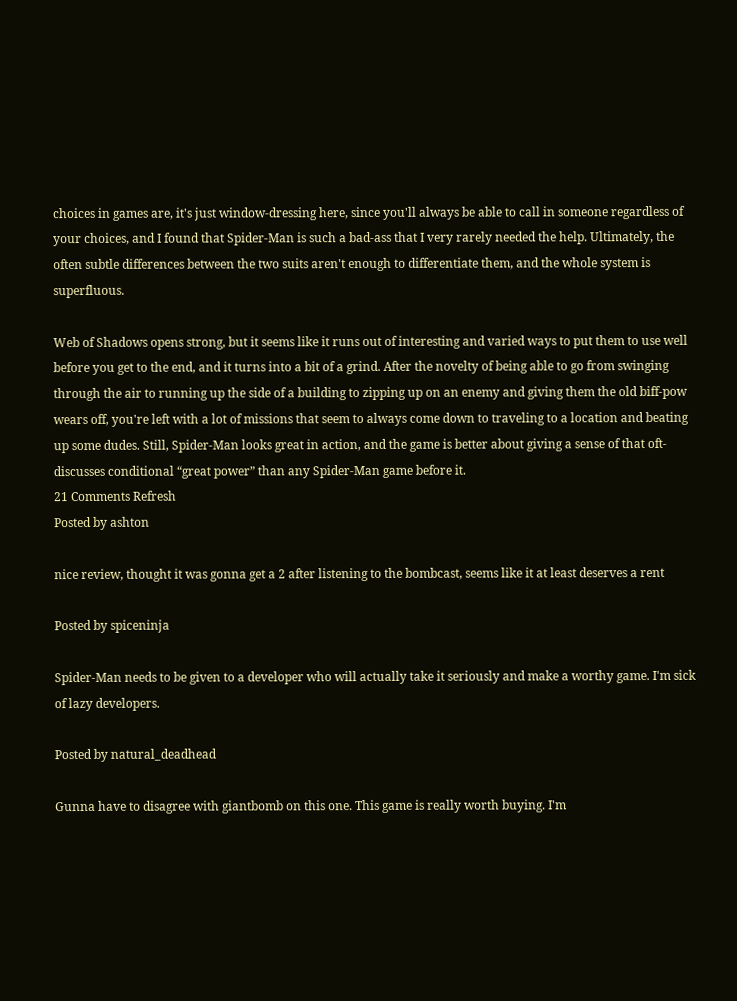choices in games are, it's just window-dressing here, since you'll always be able to call in someone regardless of your choices, and I found that Spider-Man is such a bad-ass that I very rarely needed the help. Ultimately, the often subtle differences between the two suits aren't enough to differentiate them, and the whole system is superfluous.

Web of Shadows opens strong, but it seems like it runs out of interesting and varied ways to put them to use well before you get to the end, and it turns into a bit of a grind. After the novelty of being able to go from swinging through the air to running up the side of a building to zipping up on an enemy and giving them the old biff-pow wears off, you're left with a lot of missions that seem to always come down to traveling to a location and beating up some dudes. Still, Spider-Man looks great in action, and the game is better about giving a sense of that oft-discusses conditional “great power” than any Spider-Man game before it.
21 Comments Refresh
Posted by ashton

nice review, thought it was gonna get a 2 after listening to the bombcast, seems like it at least deserves a rent

Posted by spiceninja

Spider-Man needs to be given to a developer who will actually take it seriously and make a worthy game. I'm sick of lazy developers.

Posted by natural_deadhead

Gunna have to disagree with giantbomb on this one. This game is really worth buying. I'm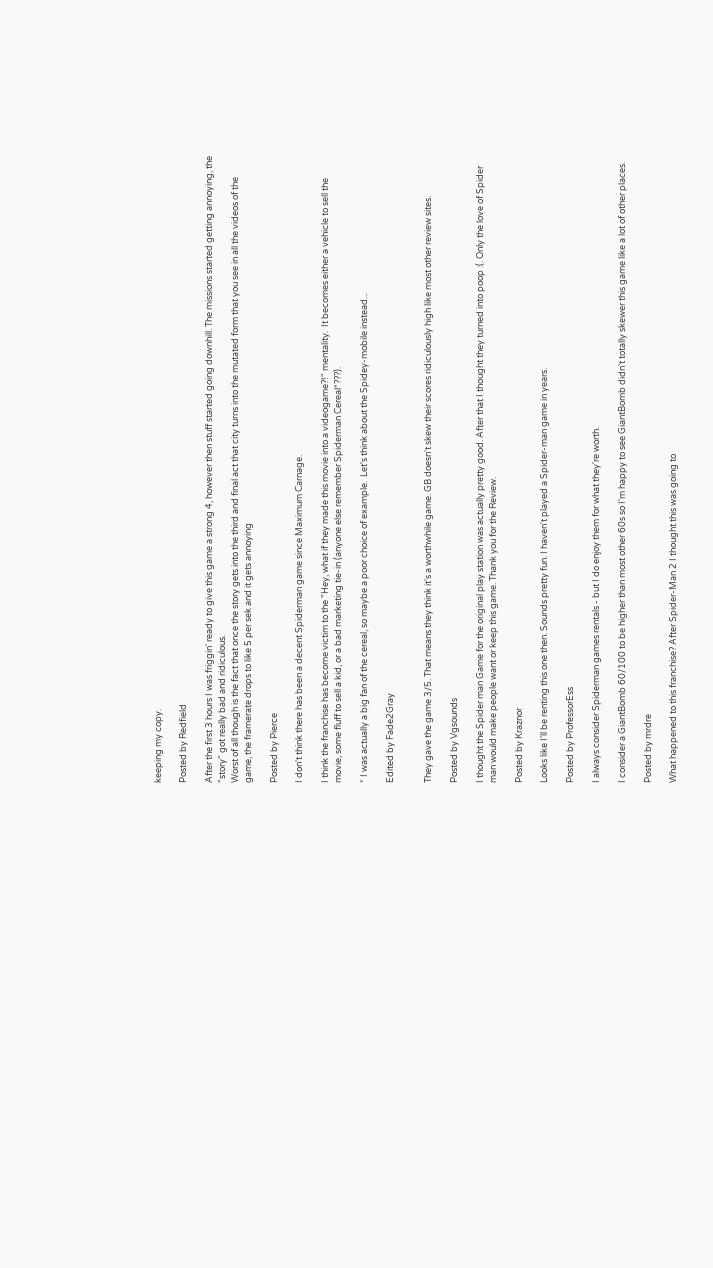keeping my copy.

Posted by Redfield

After the first 3 hours I was friggin' ready to give this game a strong 4, however then stuff started going downhill. The missions started getting annoying, the "story" got really bad and ridiculous.
Worst of all though is the fact that once the story gets into the third and final act that city turns into the mutated form that you see in all the videos of the game, the framerate drops to like 5 per sek and it gets annoying

Posted by Pierce

I don't think there has been a decent Spiderman game since Maximum Carnage.

I think the franchise has become victim to the "Hey, what if they made this movie into a videogame?!" mentality.  It becomes either a vehicle to sell the movie, some fluff to sell a kid, or a bad marketing tie-in (anyone else remember Spiderman Cereal*???).

* I was actually a big fan of the cereal, so maybe a poor choice of example.  Let's think about the Spidey-mobile instead...

Edited by Fade2Gray


They gave the game 3/5. That means they think it's a worthwhile game. GB doesn't skew their scores ridiculously high like most other review sites.

Posted by Vgsounds

I thought the Spider man Game for the original play station was actually pretty good. After that I thought they turned into poop :(. Only the love of Spider man would make people want or keep this game. Thank you for the Review.

Posted by Kraznor

Looks like I'll be renting this one then. Sounds pretty fun. I haven't played a Spider-man game in years.

Posted by ProfessorEss

I always consider Spiderman games rentals - but I do enjoy them for what they're worth.

I consider a GiantBomb 60/100 to be higher than most other 60s so I'm happy to see GiantBomb didn't totally skewer this game like a lot of other places.

Posted by mrdre

What happened to this franchise? After Spider-Man 2 I thought this was going to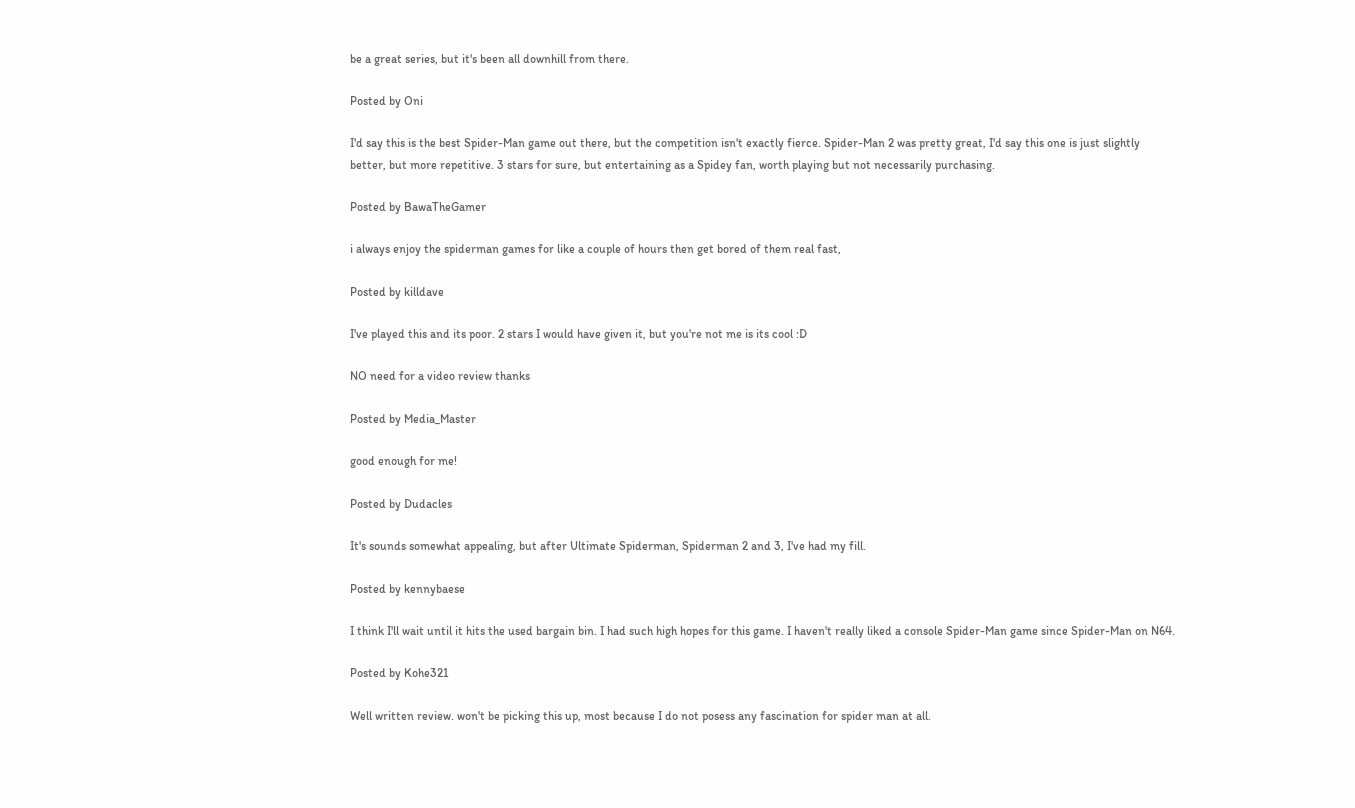be a great series, but it's been all downhill from there.

Posted by Oni

I'd say this is the best Spider-Man game out there, but the competition isn't exactly fierce. Spider-Man 2 was pretty great, I'd say this one is just slightly better, but more repetitive. 3 stars for sure, but entertaining as a Spidey fan, worth playing but not necessarily purchasing.

Posted by BawaTheGamer

i always enjoy the spiderman games for like a couple of hours then get bored of them real fast,

Posted by killdave

I've played this and its poor. 2 stars I would have given it, but you're not me is its cool :D

NO need for a video review thanks

Posted by Media_Master

good enough for me!

Posted by Dudacles

It's sounds somewhat appealing, but after Ultimate Spiderman, Spiderman 2 and 3, I've had my fill.

Posted by kennybaese

I think I'll wait until it hits the used bargain bin. I had such high hopes for this game. I haven't really liked a console Spider-Man game since Spider-Man on N64.

Posted by Kohe321

Well written review. won't be picking this up, most because I do not posess any fascination for spider man at all.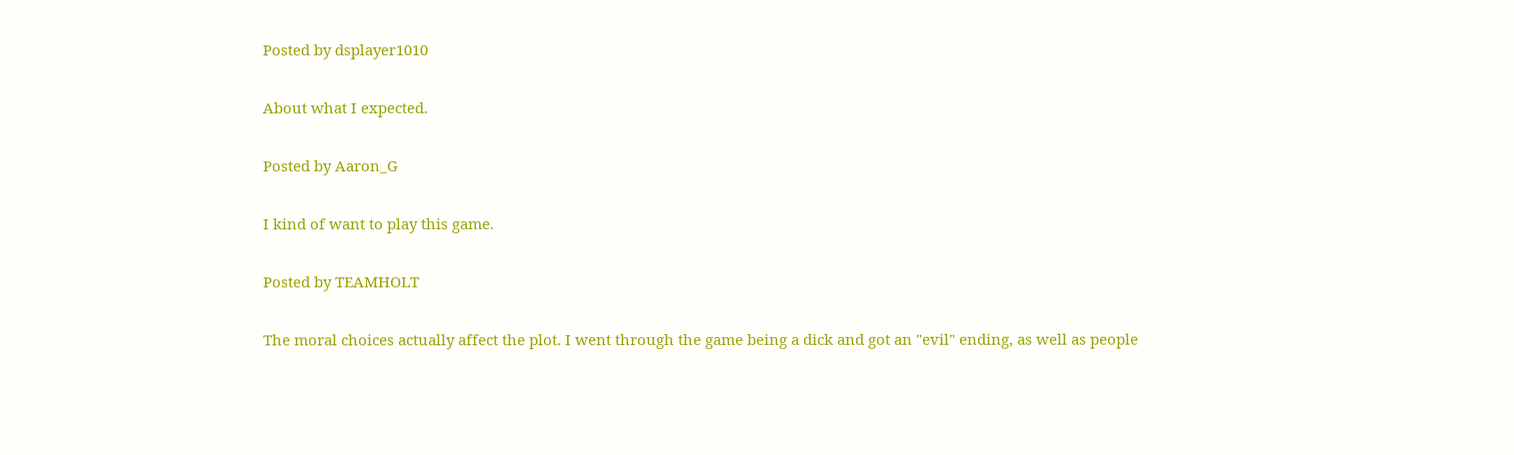Posted by dsplayer1010

About what I expected.

Posted by Aaron_G

I kind of want to play this game.

Posted by TEAMHOLT

The moral choices actually affect the plot. I went through the game being a dick and got an "evil" ending, as well as people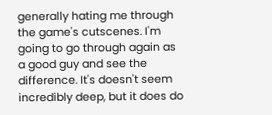generally hating me through the game's cutscenes. I'm going to go through again as a good guy and see the difference. It's doesn't seem incredibly deep, but it does do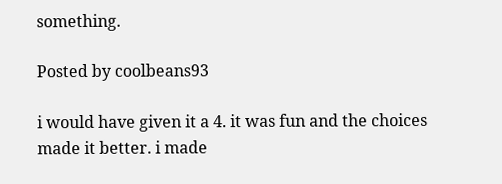something.

Posted by coolbeans93

i would have given it a 4. it was fun and the choices made it better. i made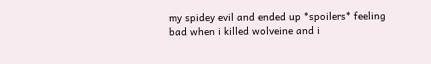my spidey evil and ended up *spoilers* feeling bad when i killed wolveine and i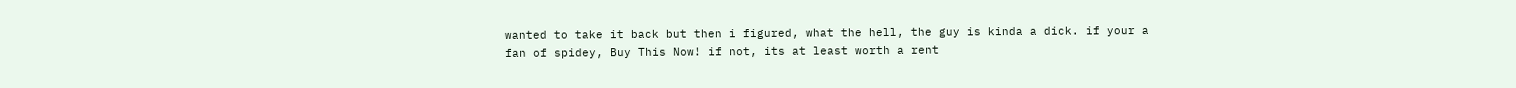wanted to take it back but then i figured, what the hell, the guy is kinda a dick. if your a fan of spidey, Buy This Now! if not, its at least worth a rent